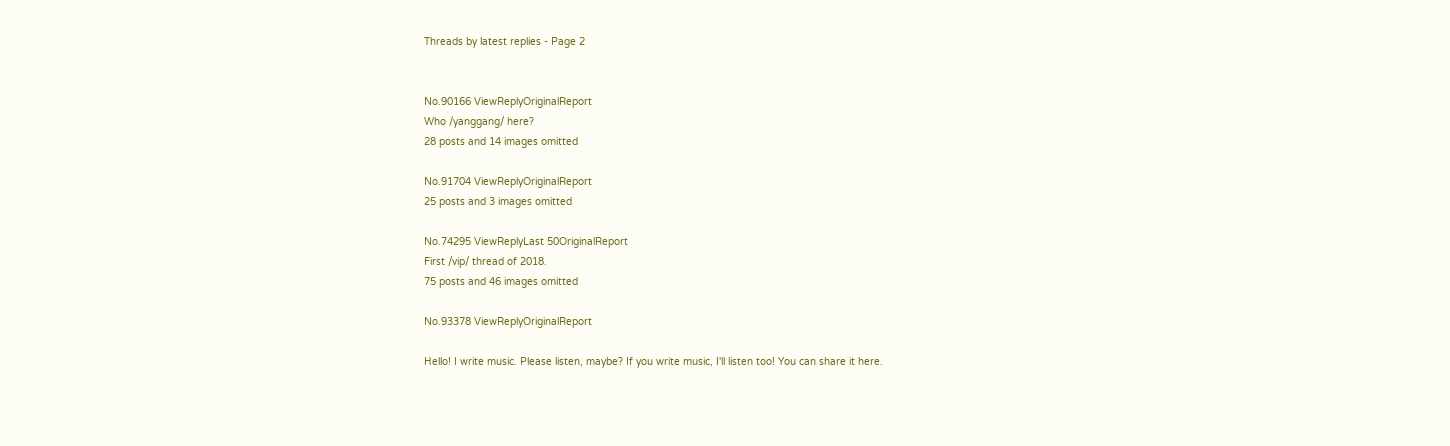Threads by latest replies - Page 2


No.90166 ViewReplyOriginalReport
Who /yanggang/ here?
28 posts and 14 images omitted

No.91704 ViewReplyOriginalReport
25 posts and 3 images omitted

No.74295 ViewReplyLast 50OriginalReport
First /vip/ thread of 2018.
75 posts and 46 images omitted

No.93378 ViewReplyOriginalReport

Hello! I write music. Please listen, maybe? If you write music, I'll listen too! You can share it here.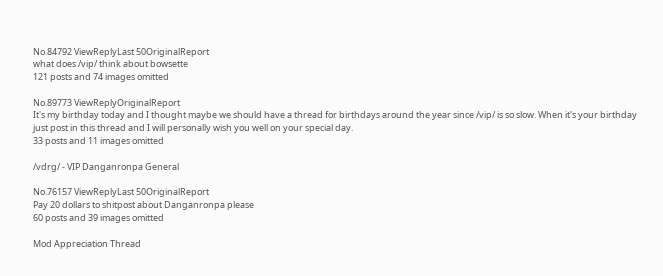No.84792 ViewReplyLast 50OriginalReport
what does /vip/ think about bowsette
121 posts and 74 images omitted

No.89773 ViewReplyOriginalReport
It's my birthday today and I thought maybe we should have a thread for birthdays around the year since /vip/ is so slow. When it's your birthday just post in this thread and I will personally wish you well on your special day.
33 posts and 11 images omitted

/vdrg/ - VIP Danganronpa General

No.76157 ViewReplyLast 50OriginalReport
Pay 20 dollars to shitpost about Danganronpa please
60 posts and 39 images omitted

Mod Appreciation Thread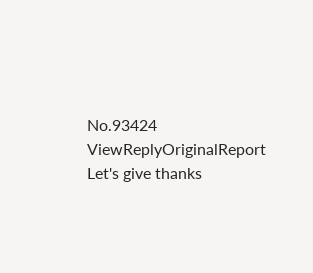No.93424 ViewReplyOriginalReport
Let's give thanks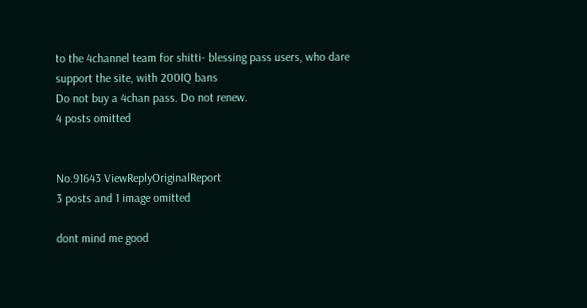to the 4channel team for shitti- blessing pass users, who dare support the site, with 200IQ bans
Do not buy a 4chan pass. Do not renew.
4 posts omitted


No.91643 ViewReplyOriginalReport
3 posts and 1 image omitted

dont mind me good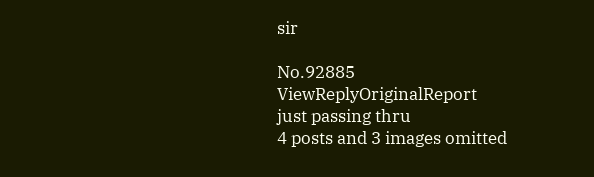sir

No.92885 ViewReplyOriginalReport
just passing thru
4 posts and 3 images omitted